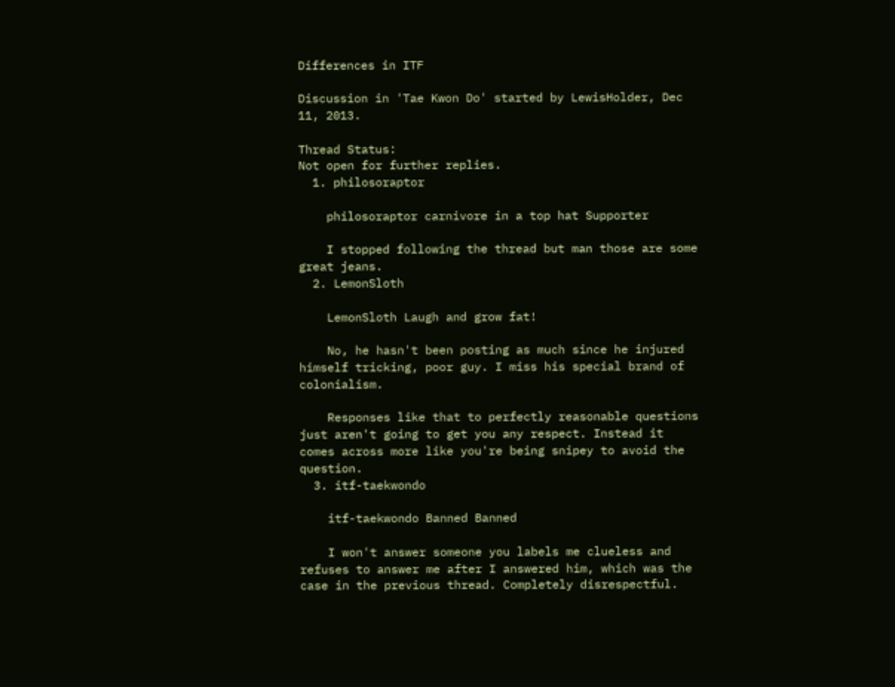Differences in ITF

Discussion in 'Tae Kwon Do' started by LewisHolder, Dec 11, 2013.

Thread Status:
Not open for further replies.
  1. philosoraptor

    philosoraptor carnivore in a top hat Supporter

    I stopped following the thread but man those are some great jeans.
  2. LemonSloth

    LemonSloth Laugh and grow fat!

    No, he hasn't been posting as much since he injured himself tricking, poor guy. I miss his special brand of colonialism.

    Responses like that to perfectly reasonable questions just aren't going to get you any respect. Instead it comes across more like you're being snipey to avoid the question.
  3. itf-taekwondo

    itf-taekwondo Banned Banned

    I won't answer someone you labels me clueless and refuses to answer me after I answered him, which was the case in the previous thread. Completely disrespectful.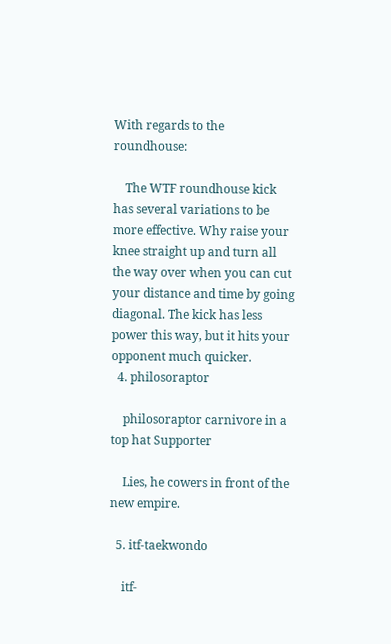With regards to the roundhouse:

    The WTF roundhouse kick has several variations to be more effective. Why raise your knee straight up and turn all the way over when you can cut your distance and time by going diagonal. The kick has less power this way, but it hits your opponent much quicker.
  4. philosoraptor

    philosoraptor carnivore in a top hat Supporter

    Lies, he cowers in front of the new empire.

  5. itf-taekwondo

    itf-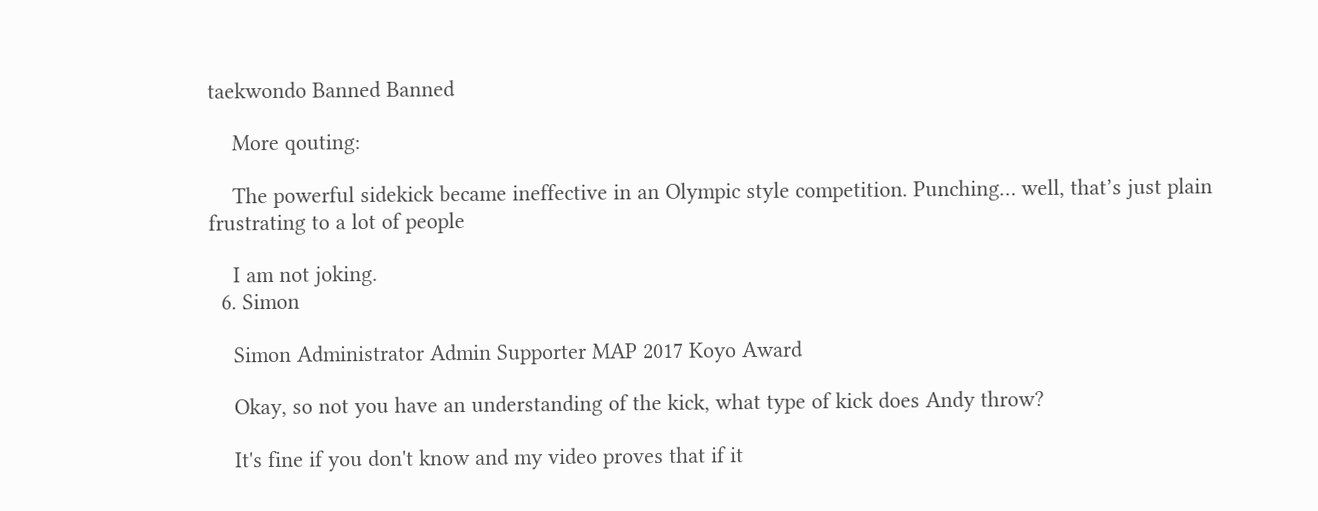taekwondo Banned Banned

    More qouting:

    The powerful sidekick became ineffective in an Olympic style competition. Punching… well, that’s just plain frustrating to a lot of people

    I am not joking.
  6. Simon

    Simon Administrator Admin Supporter MAP 2017 Koyo Award

    Okay, so not you have an understanding of the kick, what type of kick does Andy throw?

    It's fine if you don't know and my video proves that if it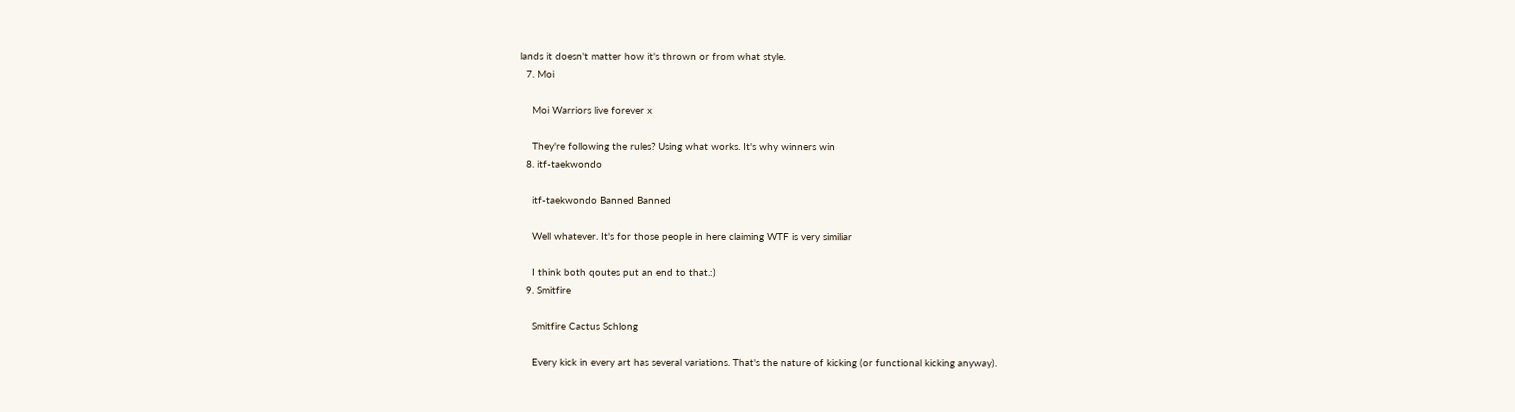lands it doesn't matter how it's thrown or from what style.
  7. Moi

    Moi Warriors live forever x

    They're following the rules? Using what works. It's why winners win
  8. itf-taekwondo

    itf-taekwondo Banned Banned

    Well whatever. It's for those people in here claiming WTF is very similiar

    I think both qoutes put an end to that.:)
  9. Smitfire

    Smitfire Cactus Schlong

    Every kick in every art has several variations. That's the nature of kicking (or functional kicking anyway).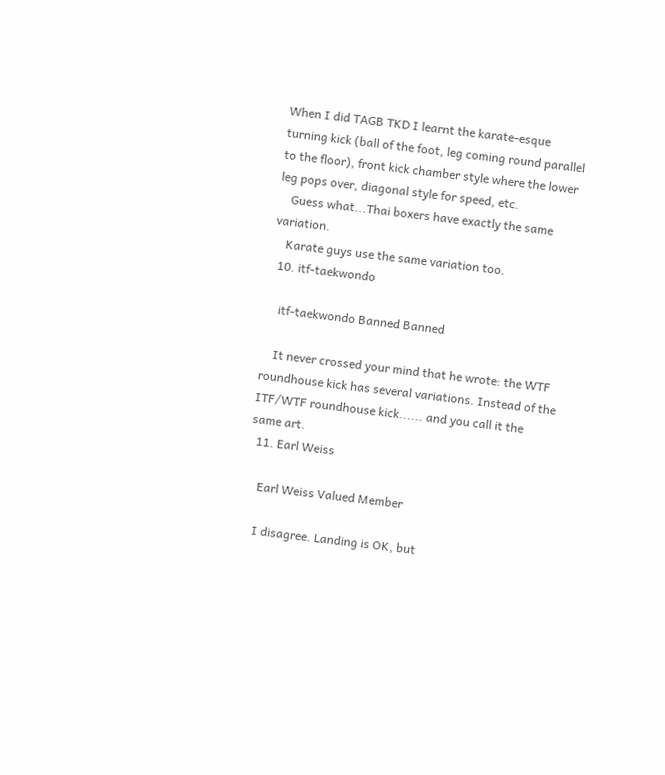When I did TAGB TKD I learnt the karate-esque turning kick (ball of the foot, leg coming round parallel to the floor), front kick chamber style where the lower leg pops over, diagonal style for speed, etc.
    Guess what...Thai boxers have exactly the same variation.
    Karate guys use the same variation too.
  10. itf-taekwondo

    itf-taekwondo Banned Banned

    It never crossed your mind that he wrote: the WTF roundhouse kick has several variations. Instead of the ITF/WTF roundhouse kick...... and you call it the same art.
  11. Earl Weiss

    Earl Weiss Valued Member

    I disagree. Landing is OK, but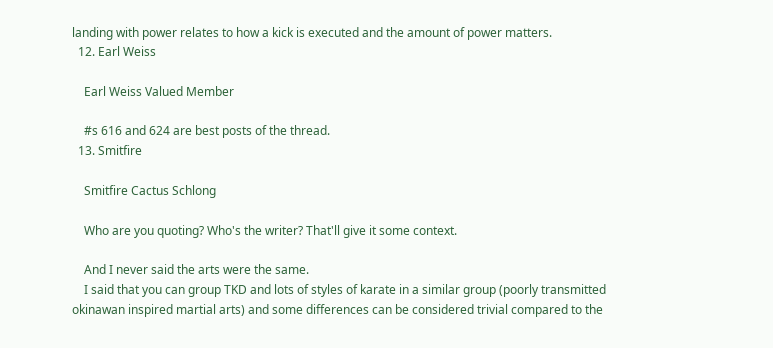landing with power relates to how a kick is executed and the amount of power matters.
  12. Earl Weiss

    Earl Weiss Valued Member

    #s 616 and 624 are best posts of the thread.
  13. Smitfire

    Smitfire Cactus Schlong

    Who are you quoting? Who's the writer? That'll give it some context.

    And I never said the arts were the same.
    I said that you can group TKD and lots of styles of karate in a similar group (poorly transmitted okinawan inspired martial arts) and some differences can be considered trivial compared to the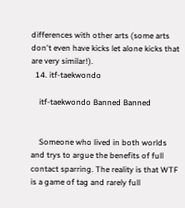differences with other arts (some arts don't even have kicks let alone kicks that are very similar!).
  14. itf-taekwondo

    itf-taekwondo Banned Banned


    Someone who lived in both worlds and trys to argue the benefits of full contact sparring. The reality is that WTF is a game of tag and rarely full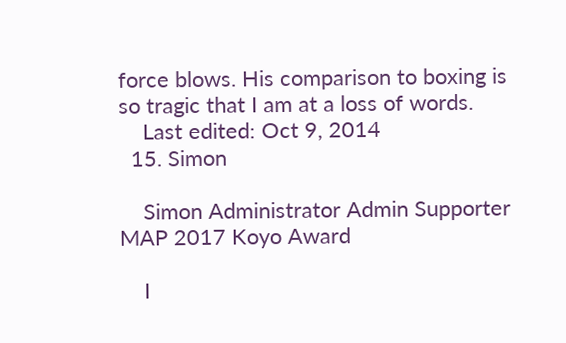force blows. His comparison to boxing is so tragic that I am at a loss of words.
    Last edited: Oct 9, 2014
  15. Simon

    Simon Administrator Admin Supporter MAP 2017 Koyo Award

    I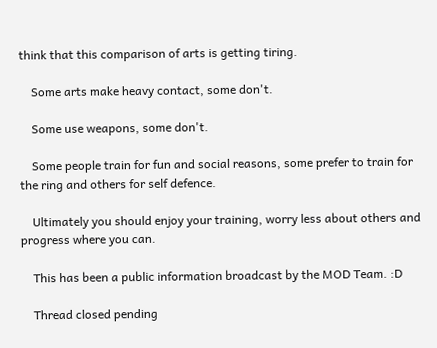think that this comparison of arts is getting tiring.

    Some arts make heavy contact, some don't.

    Some use weapons, some don't.

    Some people train for fun and social reasons, some prefer to train for the ring and others for self defence.

    Ultimately you should enjoy your training, worry less about others and progress where you can.

    This has been a public information broadcast by the MOD Team. :D

    Thread closed pending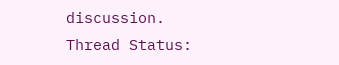discussion.
Thread Status: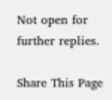Not open for further replies.

Share This Page